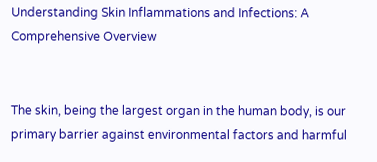Understanding Skin Inflammations and Infections: A Comprehensive Overview


The skin, being the largest organ in the human body, is our primary barrier against environmental factors and harmful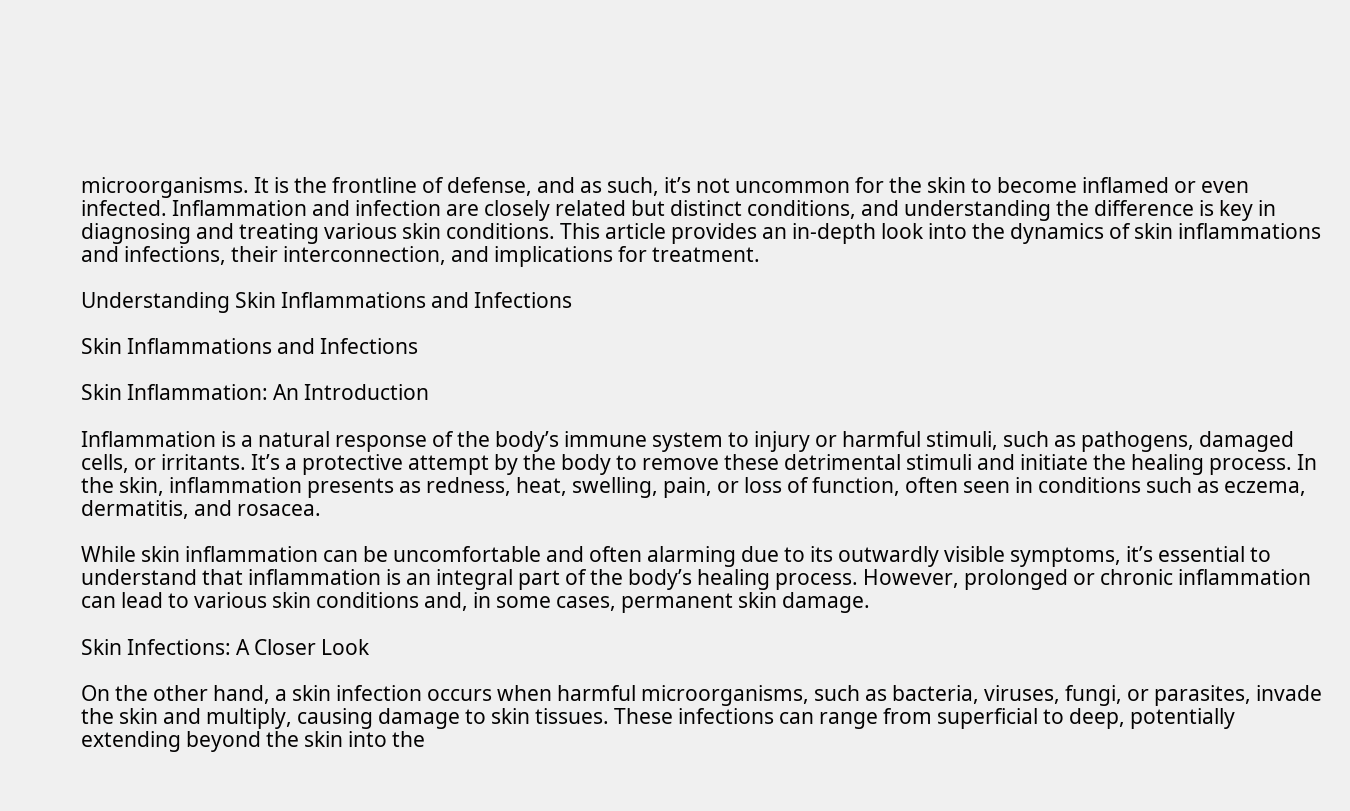microorganisms. It is the frontline of defense, and as such, it’s not uncommon for the skin to become inflamed or even infected. Inflammation and infection are closely related but distinct conditions, and understanding the difference is key in diagnosing and treating various skin conditions. This article provides an in-depth look into the dynamics of skin inflammations and infections, their interconnection, and implications for treatment.

Understanding Skin Inflammations and Infections

Skin Inflammations and Infections

Skin Inflammation: An Introduction

Inflammation is a natural response of the body’s immune system to injury or harmful stimuli, such as pathogens, damaged cells, or irritants. It’s a protective attempt by the body to remove these detrimental stimuli and initiate the healing process. In the skin, inflammation presents as redness, heat, swelling, pain, or loss of function, often seen in conditions such as eczema, dermatitis, and rosacea.

While skin inflammation can be uncomfortable and often alarming due to its outwardly visible symptoms, it’s essential to understand that inflammation is an integral part of the body’s healing process. However, prolonged or chronic inflammation can lead to various skin conditions and, in some cases, permanent skin damage.

Skin Infections: A Closer Look

On the other hand, a skin infection occurs when harmful microorganisms, such as bacteria, viruses, fungi, or parasites, invade the skin and multiply, causing damage to skin tissues. These infections can range from superficial to deep, potentially extending beyond the skin into the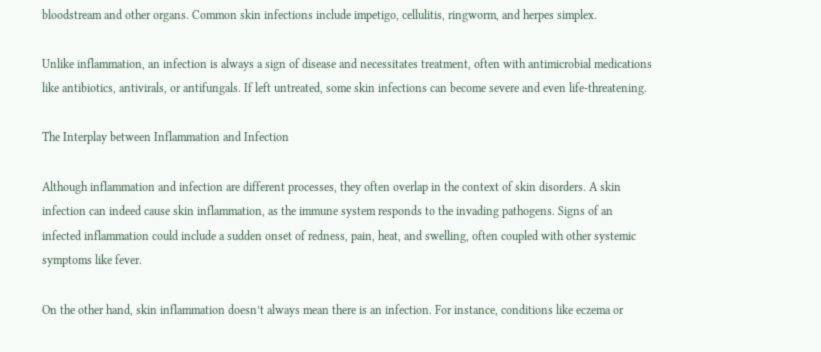bloodstream and other organs. Common skin infections include impetigo, cellulitis, ringworm, and herpes simplex.

Unlike inflammation, an infection is always a sign of disease and necessitates treatment, often with antimicrobial medications like antibiotics, antivirals, or antifungals. If left untreated, some skin infections can become severe and even life-threatening.

The Interplay between Inflammation and Infection

Although inflammation and infection are different processes, they often overlap in the context of skin disorders. A skin infection can indeed cause skin inflammation, as the immune system responds to the invading pathogens. Signs of an infected inflammation could include a sudden onset of redness, pain, heat, and swelling, often coupled with other systemic symptoms like fever.

On the other hand, skin inflammation doesn’t always mean there is an infection. For instance, conditions like eczema or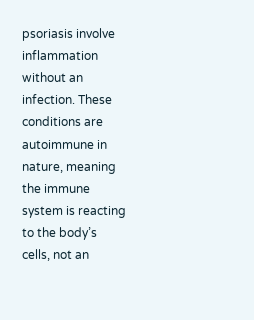psoriasis involve inflammation without an infection. These conditions are autoimmune in nature, meaning the immune system is reacting to the body’s cells, not an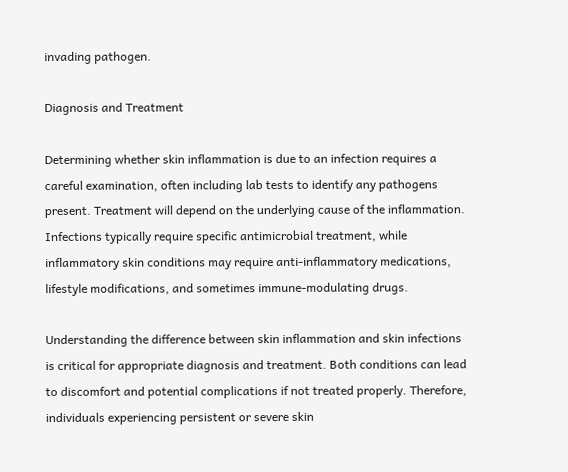invading pathogen.

Diagnosis and Treatment

Determining whether skin inflammation is due to an infection requires a careful examination, often including lab tests to identify any pathogens present. Treatment will depend on the underlying cause of the inflammation. Infections typically require specific antimicrobial treatment, while inflammatory skin conditions may require anti-inflammatory medications, lifestyle modifications, and sometimes immune-modulating drugs.

Understanding the difference between skin inflammation and skin infections is critical for appropriate diagnosis and treatment. Both conditions can lead to discomfort and potential complications if not treated properly. Therefore, individuals experiencing persistent or severe skin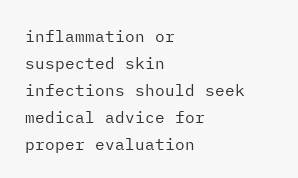inflammation or suspected skin infections should seek medical advice for proper evaluation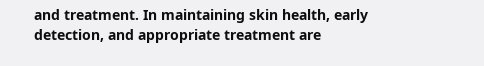and treatment. In maintaining skin health, early detection, and appropriate treatment are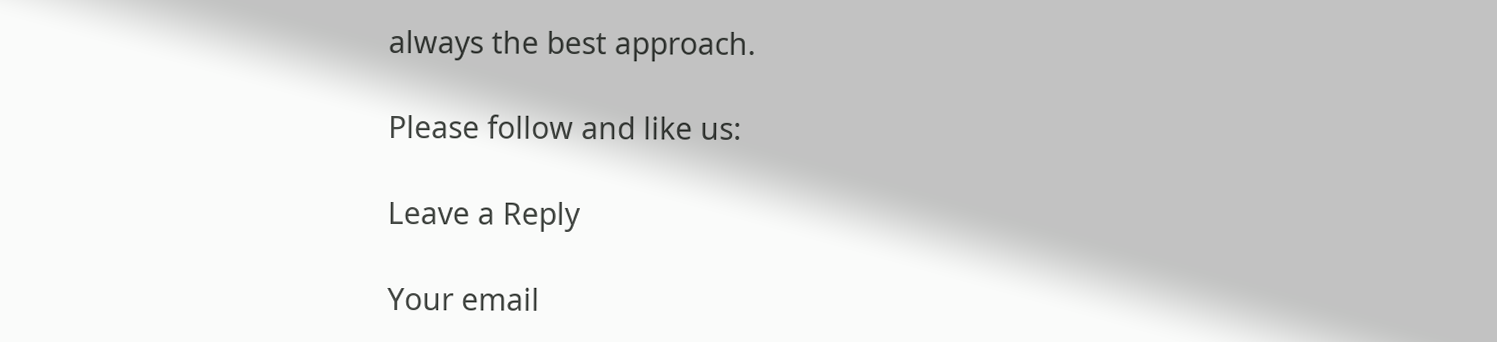always the best approach.

Please follow and like us:

Leave a Reply

Your email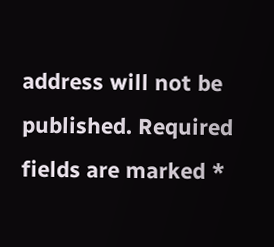address will not be published. Required fields are marked *